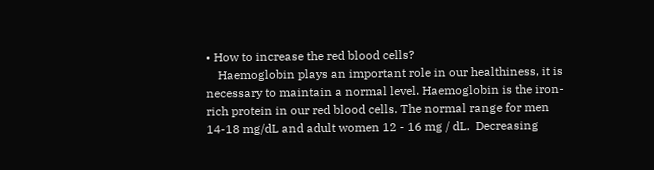• How to increase the red blood cells?
    Haemoglobin plays an important role in our healthiness, it is necessary to maintain a normal level. Haemoglobin is the iron-rich protein in our red blood cells. The normal range for men 14-18 mg/dL and adult women 12 - 16 mg / dL.  Decreasing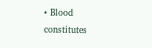• Blood constitutes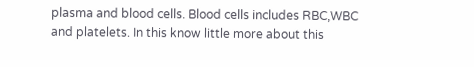plasma and blood cells. Blood cells includes RBC,WBC and platelets. In this know little more about this